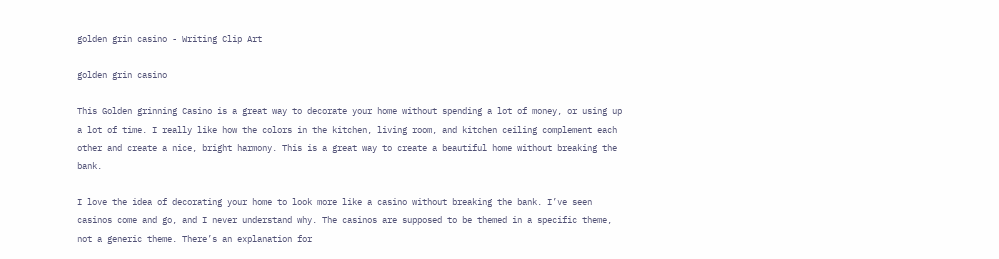golden grin casino - Writing Clip Art

golden grin casino

This Golden grinning Casino is a great way to decorate your home without spending a lot of money, or using up a lot of time. I really like how the colors in the kitchen, living room, and kitchen ceiling complement each other and create a nice, bright harmony. This is a great way to create a beautiful home without breaking the bank.

I love the idea of decorating your home to look more like a casino without breaking the bank. I’ve seen casinos come and go, and I never understand why. The casinos are supposed to be themed in a specific theme, not a generic theme. There’s an explanation for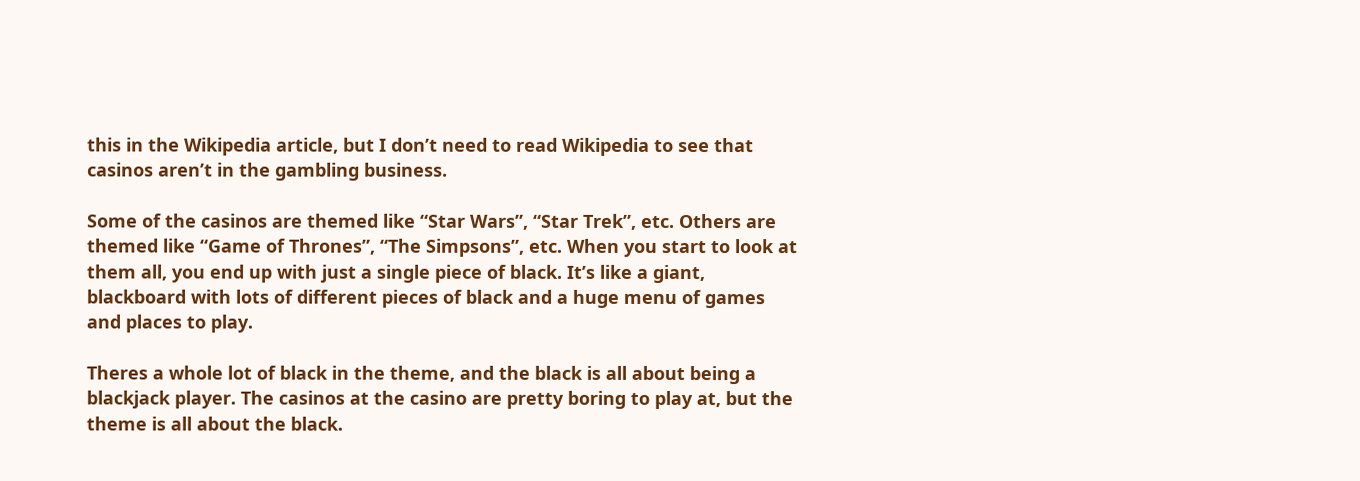this in the Wikipedia article, but I don’t need to read Wikipedia to see that casinos aren’t in the gambling business.

Some of the casinos are themed like “Star Wars”, “Star Trek”, etc. Others are themed like “Game of Thrones”, “The Simpsons”, etc. When you start to look at them all, you end up with just a single piece of black. It’s like a giant, blackboard with lots of different pieces of black and a huge menu of games and places to play.

Theres a whole lot of black in the theme, and the black is all about being a blackjack player. The casinos at the casino are pretty boring to play at, but the theme is all about the black.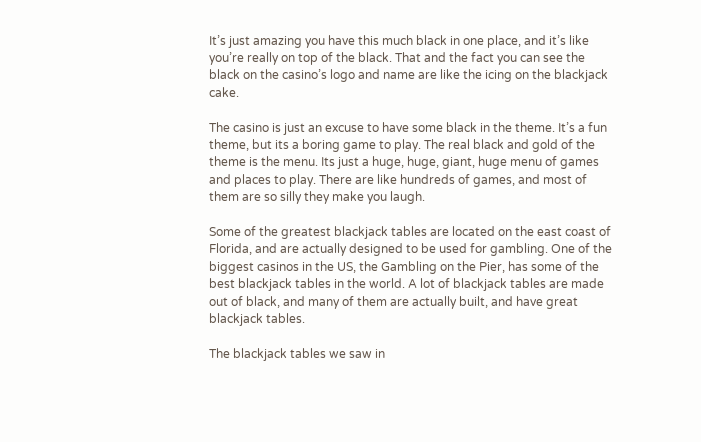It’s just amazing you have this much black in one place, and it’s like you’re really on top of the black. That and the fact you can see the black on the casino’s logo and name are like the icing on the blackjack cake.

The casino is just an excuse to have some black in the theme. It’s a fun theme, but its a boring game to play. The real black and gold of the theme is the menu. Its just a huge, huge, giant, huge menu of games and places to play. There are like hundreds of games, and most of them are so silly they make you laugh.

Some of the greatest blackjack tables are located on the east coast of Florida, and are actually designed to be used for gambling. One of the biggest casinos in the US, the Gambling on the Pier, has some of the best blackjack tables in the world. A lot of blackjack tables are made out of black, and many of them are actually built, and have great blackjack tables.

The blackjack tables we saw in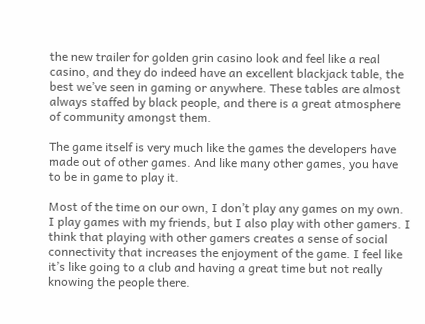the new trailer for golden grin casino look and feel like a real casino, and they do indeed have an excellent blackjack table, the best we’ve seen in gaming or anywhere. These tables are almost always staffed by black people, and there is a great atmosphere of community amongst them.

The game itself is very much like the games the developers have made out of other games. And like many other games, you have to be in game to play it.

Most of the time on our own, I don’t play any games on my own. I play games with my friends, but I also play with other gamers. I think that playing with other gamers creates a sense of social connectivity that increases the enjoyment of the game. I feel like it’s like going to a club and having a great time but not really knowing the people there.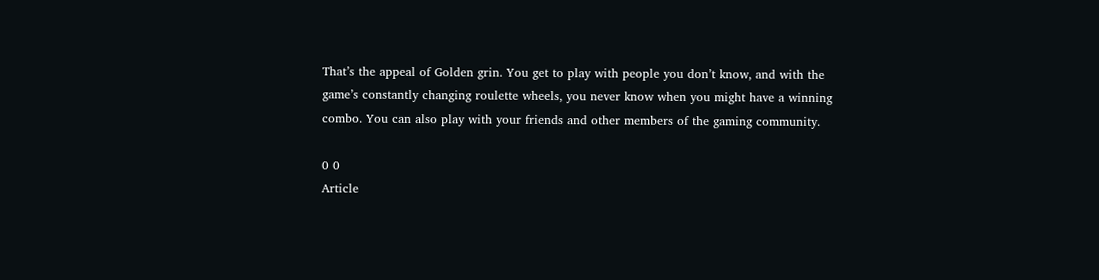That’s the appeal of Golden grin. You get to play with people you don’t know, and with the game’s constantly changing roulette wheels, you never know when you might have a winning combo. You can also play with your friends and other members of the gaming community.

0 0
Article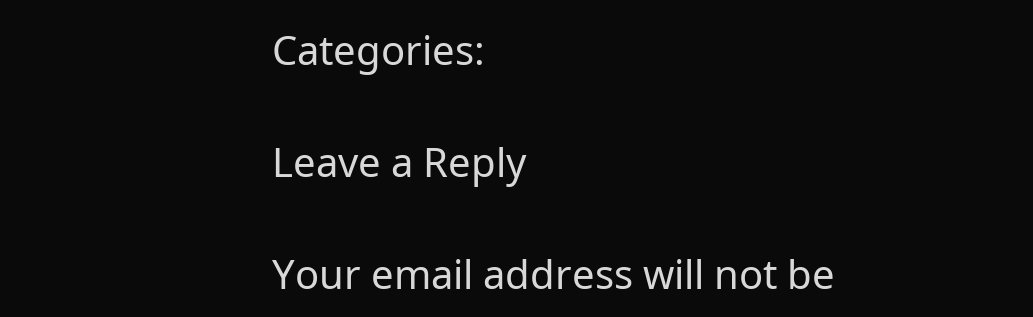Categories:

Leave a Reply

Your email address will not be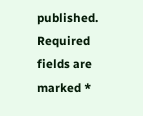published. Required fields are marked *